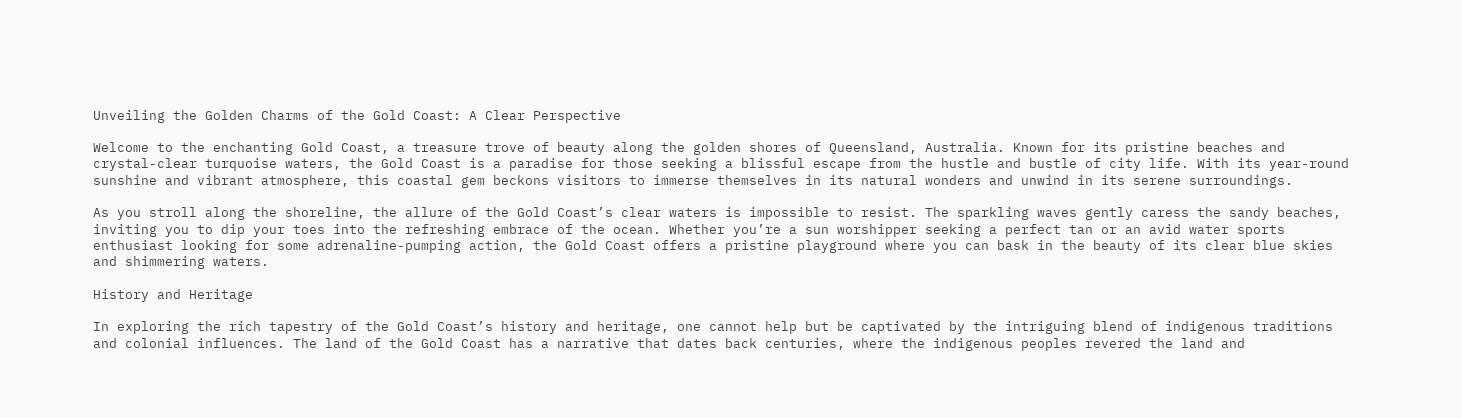Unveiling the Golden Charms of the Gold Coast: A Clear Perspective

Welcome to the enchanting Gold Coast, a treasure trove of beauty along the golden shores of Queensland, Australia. Known for its pristine beaches and crystal-clear turquoise waters, the Gold Coast is a paradise for those seeking a blissful escape from the hustle and bustle of city life. With its year-round sunshine and vibrant atmosphere, this coastal gem beckons visitors to immerse themselves in its natural wonders and unwind in its serene surroundings.

As you stroll along the shoreline, the allure of the Gold Coast’s clear waters is impossible to resist. The sparkling waves gently caress the sandy beaches, inviting you to dip your toes into the refreshing embrace of the ocean. Whether you’re a sun worshipper seeking a perfect tan or an avid water sports enthusiast looking for some adrenaline-pumping action, the Gold Coast offers a pristine playground where you can bask in the beauty of its clear blue skies and shimmering waters.

History and Heritage

In exploring the rich tapestry of the Gold Coast’s history and heritage, one cannot help but be captivated by the intriguing blend of indigenous traditions and colonial influences. The land of the Gold Coast has a narrative that dates back centuries, where the indigenous peoples revered the land and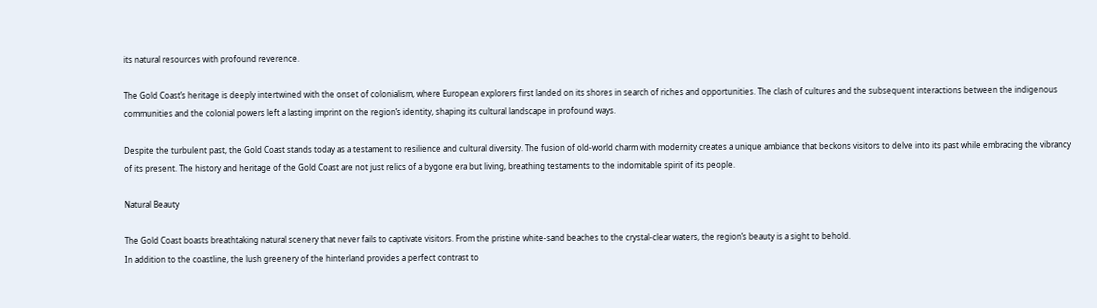its natural resources with profound reverence.

The Gold Coast’s heritage is deeply intertwined with the onset of colonialism, where European explorers first landed on its shores in search of riches and opportunities. The clash of cultures and the subsequent interactions between the indigenous communities and the colonial powers left a lasting imprint on the region’s identity, shaping its cultural landscape in profound ways.

Despite the turbulent past, the Gold Coast stands today as a testament to resilience and cultural diversity. The fusion of old-world charm with modernity creates a unique ambiance that beckons visitors to delve into its past while embracing the vibrancy of its present. The history and heritage of the Gold Coast are not just relics of a bygone era but living, breathing testaments to the indomitable spirit of its people.

Natural Beauty

The Gold Coast boasts breathtaking natural scenery that never fails to captivate visitors. From the pristine white-sand beaches to the crystal-clear waters, the region’s beauty is a sight to behold.
In addition to the coastline, the lush greenery of the hinterland provides a perfect contrast to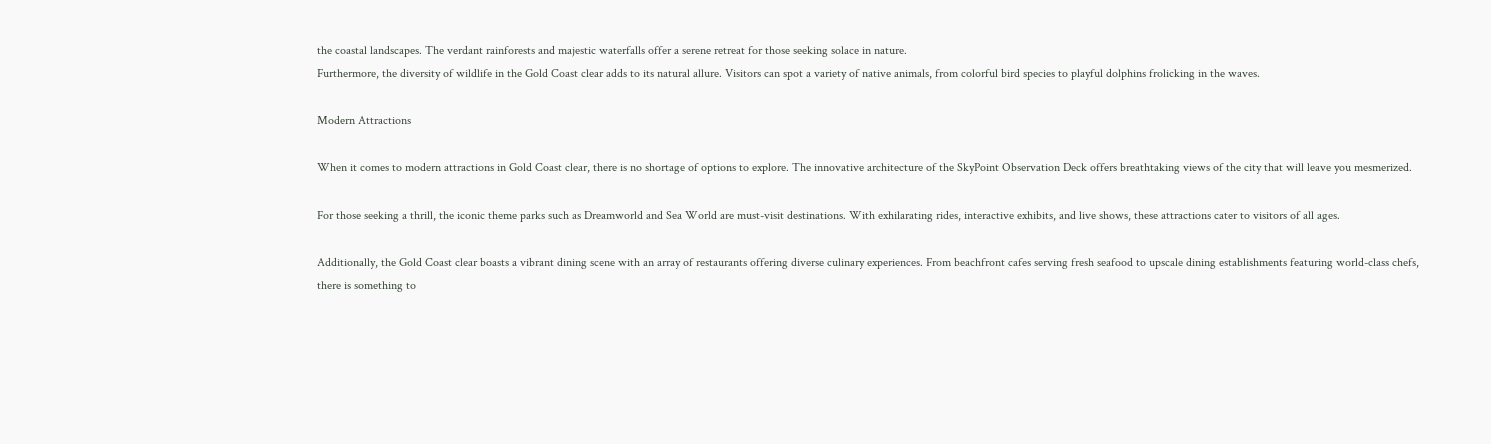the coastal landscapes. The verdant rainforests and majestic waterfalls offer a serene retreat for those seeking solace in nature.
Furthermore, the diversity of wildlife in the Gold Coast clear adds to its natural allure. Visitors can spot a variety of native animals, from colorful bird species to playful dolphins frolicking in the waves.

Modern Attractions

When it comes to modern attractions in Gold Coast clear, there is no shortage of options to explore. The innovative architecture of the SkyPoint Observation Deck offers breathtaking views of the city that will leave you mesmerized.

For those seeking a thrill, the iconic theme parks such as Dreamworld and Sea World are must-visit destinations. With exhilarating rides, interactive exhibits, and live shows, these attractions cater to visitors of all ages.

Additionally, the Gold Coast clear boasts a vibrant dining scene with an array of restaurants offering diverse culinary experiences. From beachfront cafes serving fresh seafood to upscale dining establishments featuring world-class chefs, there is something to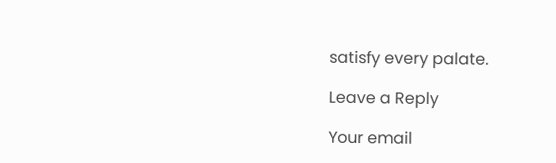satisfy every palate.

Leave a Reply

Your email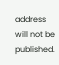address will not be published.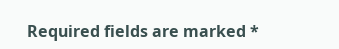Required fields are marked *